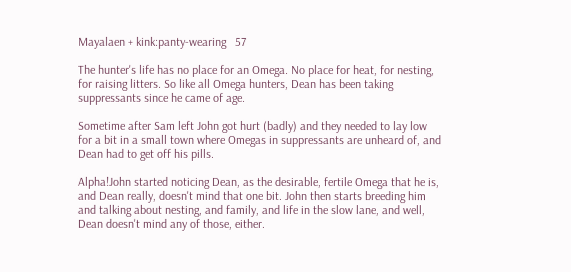Mayalaen + kink:panty-wearing   57

The hunter's life has no place for an Omega. No place for heat, for nesting, for raising litters. So like all Omega hunters, Dean has been taking suppressants since he came of age.

Sometime after Sam left John got hurt (badly) and they needed to lay low for a bit in a small town where Omegas in suppressants are unheard of, and Dean had to get off his pills.

Alpha!John started noticing Dean, as the desirable, fertile Omega that he is, and Dean really, doesn't mind that one bit. John then starts breeding him and talking about nesting, and family, and life in the slow lane, and well, Dean doesn't mind any of those, either.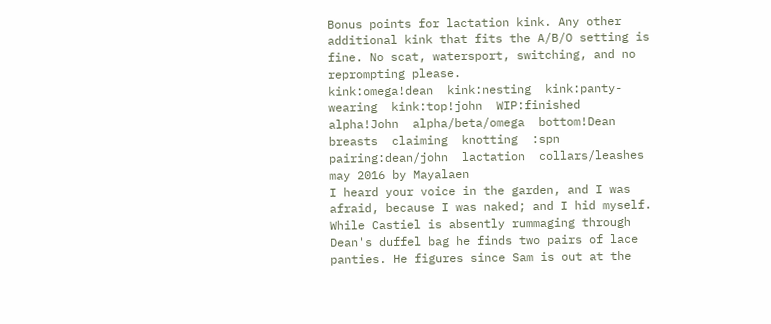Bonus points for lactation kink. Any other additional kink that fits the A/B/O setting is fine. No scat, watersport, switching, and no reprompting please.
kink:omega!dean  kink:nesting  kink:panty-wearing  kink:top!john  WIP:finished  alpha!John  alpha/beta/omega  bottom!Dean  breasts  claiming  knotting  :spn  pairing:dean/john  lactation  collars/leashes
may 2016 by Mayalaen
I heard your voice in the garden, and I was afraid, because I was naked; and I hid myself.
While Castiel is absently rummaging through Dean's duffel bag he finds two pairs of lace panties. He figures since Sam is out at the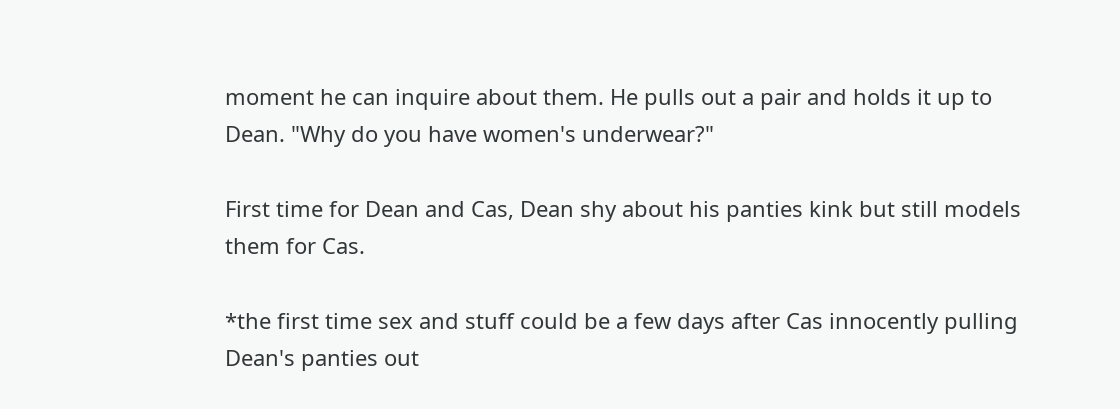moment he can inquire about them. He pulls out a pair and holds it up to Dean. "Why do you have women's underwear?"

First time for Dean and Cas, Dean shy about his panties kink but still models them for Cas.

*the first time sex and stuff could be a few days after Cas innocently pulling Dean's panties out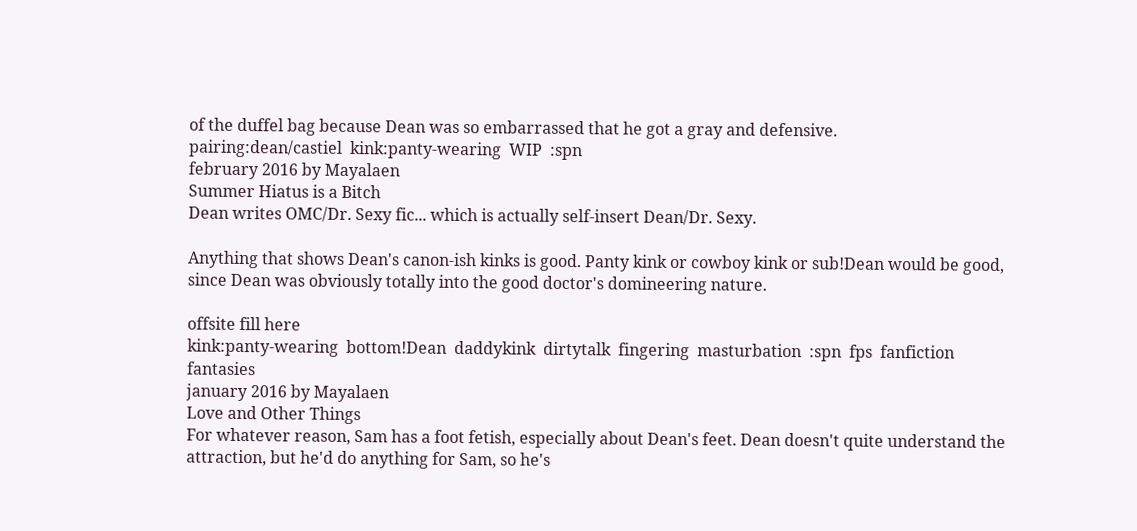of the duffel bag because Dean was so embarrassed that he got a gray and defensive.
pairing:dean/castiel  kink:panty-wearing  WIP  :spn
february 2016 by Mayalaen
Summer Hiatus is a Bitch
Dean writes OMC/Dr. Sexy fic... which is actually self-insert Dean/Dr. Sexy.

Anything that shows Dean's canon-ish kinks is good. Panty kink or cowboy kink or sub!Dean would be good, since Dean was obviously totally into the good doctor's domineering nature.

offsite fill here
kink:panty-wearing  bottom!Dean  daddykink  dirtytalk  fingering  masturbation  :spn  fps  fanfiction  fantasies
january 2016 by Mayalaen
Love and Other Things
For whatever reason, Sam has a foot fetish, especially about Dean's feet. Dean doesn't quite understand the attraction, but he'd do anything for Sam, so he's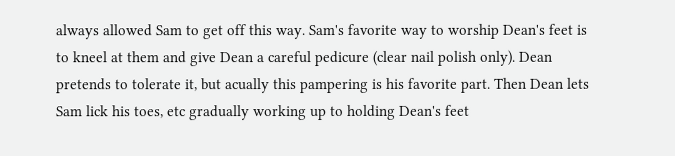always allowed Sam to get off this way. Sam's favorite way to worship Dean's feet is to kneel at them and give Dean a careful pedicure (clear nail polish only). Dean pretends to tolerate it, but acually this pampering is his favorite part. Then Dean lets Sam lick his toes, etc gradually working up to holding Dean's feet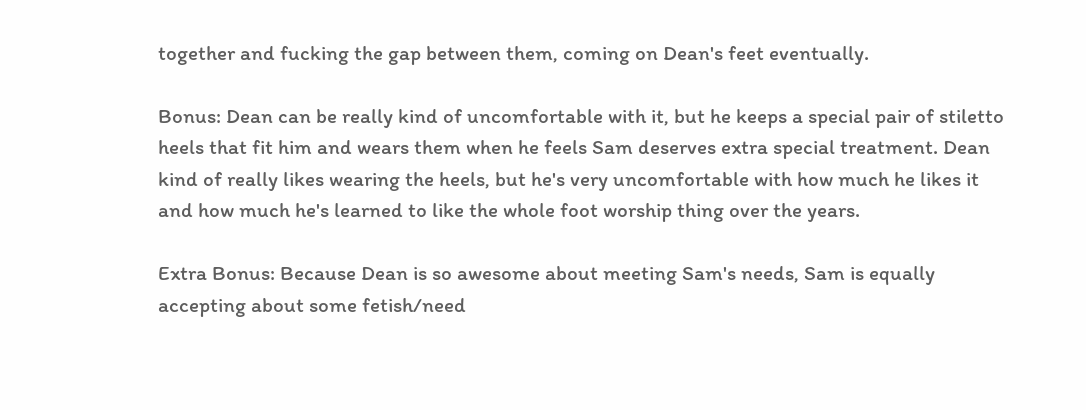together and fucking the gap between them, coming on Dean's feet eventually.

Bonus: Dean can be really kind of uncomfortable with it, but he keeps a special pair of stiletto heels that fit him and wears them when he feels Sam deserves extra special treatment. Dean kind of really likes wearing the heels, but he's very uncomfortable with how much he likes it and how much he's learned to like the whole foot worship thing over the years.

Extra Bonus: Because Dean is so awesome about meeting Sam's needs, Sam is equally accepting about some fetish/need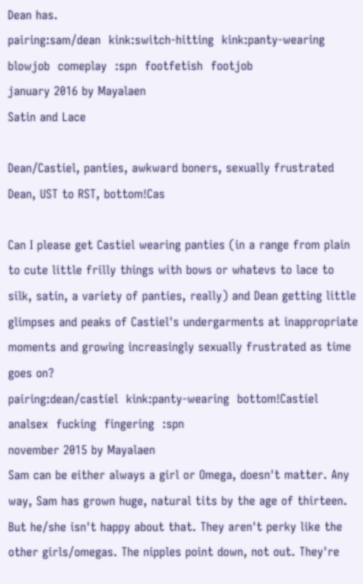Dean has.
pairing:sam/dean  kink:switch-hitting  kink:panty-wearing  blowjob  comeplay  :spn  footfetish  footjob
january 2016 by Mayalaen
Satin and Lace

Dean/Castiel, panties, awkward boners, sexually frustrated Dean, UST to RST, bottom!Cas

Can I please get Castiel wearing panties (in a range from plain to cute little frilly things with bows or whatevs to lace to silk, satin, a variety of panties, really) and Dean getting little glimpses and peaks of Castiel's undergarments at inappropriate moments and growing increasingly sexually frustrated as time goes on?
pairing:dean/castiel  kink:panty-wearing  bottom!Castiel  analsex  fucking  fingering  :spn
november 2015 by Mayalaen
Sam can be either always a girl or Omega, doesn't matter. Any way, Sam has grown huge, natural tits by the age of thirteen. But he/she isn't happy about that. They aren't perky like the other girls/omegas. The nipples point down, not out. They're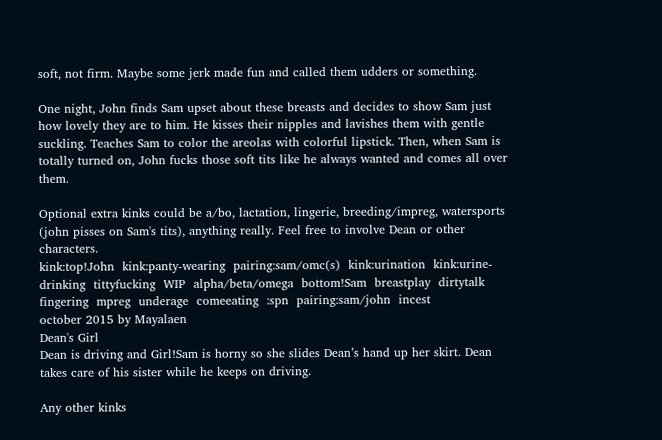soft, not firm. Maybe some jerk made fun and called them udders or something.

One night, John finds Sam upset about these breasts and decides to show Sam just how lovely they are to him. He kisses their nipples and lavishes them with gentle suckling. Teaches Sam to color the areolas with colorful lipstick. Then, when Sam is totally turned on, John fucks those soft tits like he always wanted and comes all over them.

Optional extra kinks could be a/bo, lactation, lingerie, breeding/impreg, watersports (john pisses on Sam's tits), anything really. Feel free to involve Dean or other characters.
kink:top!John  kink:panty-wearing  pairing:sam/omc(s)  kink:urination  kink:urine-drinking  tittyfucking  WIP  alpha/beta/omega  bottom!Sam  breastplay  dirtytalk  fingering  mpreg  underage  comeeating  :spn  pairing:sam/john  incest
october 2015 by Mayalaen
Dean's Girl
Dean is driving and Girl!Sam is horny so she slides Dean’s hand up her skirt. Dean takes care of his sister while he keeps on driving.

Any other kinks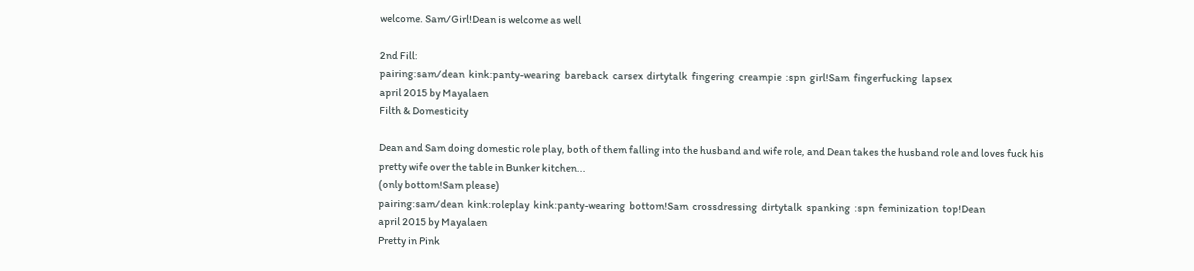welcome. Sam/Girl!Dean is welcome as well

2nd Fill:
pairing:sam/dean  kink:panty-wearing  bareback  carsex  dirtytalk  fingering  creampie  :spn  girl!Sam  fingerfucking  lapsex
april 2015 by Mayalaen
Filth & Domesticity

Dean and Sam doing domestic role play, both of them falling into the husband and wife role, and Dean takes the husband role and loves fuck his pretty wife over the table in Bunker kitchen...
(only bottom!Sam please)
pairing:sam/dean  kink:roleplay  kink:panty-wearing  bottom!Sam  crossdressing  dirtytalk  spanking  :spn  feminization  top!Dean
april 2015 by Mayalaen
Pretty in Pink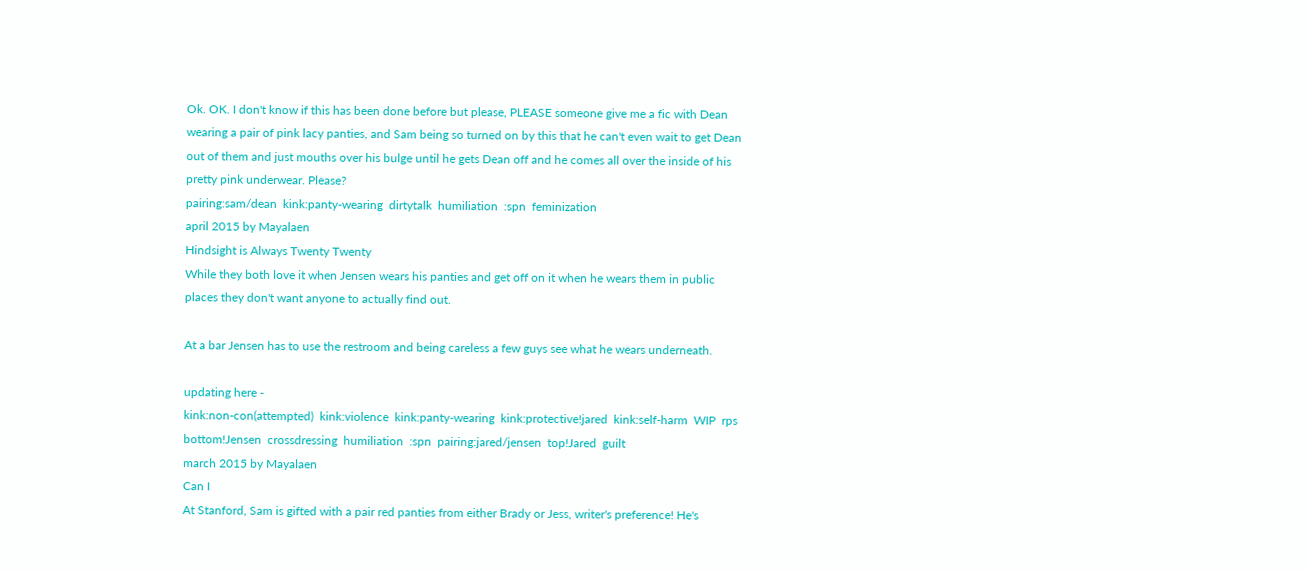Ok. OK. I don't know if this has been done before but please, PLEASE someone give me a fic with Dean wearing a pair of pink lacy panties, and Sam being so turned on by this that he can't even wait to get Dean out of them and just mouths over his bulge until he gets Dean off and he comes all over the inside of his pretty pink underwear. Please?
pairing:sam/dean  kink:panty-wearing  dirtytalk  humiliation  :spn  feminization
april 2015 by Mayalaen
Hindsight is Always Twenty Twenty
While they both love it when Jensen wears his panties and get off on it when he wears them in public places they don't want anyone to actually find out.

At a bar Jensen has to use the restroom and being careless a few guys see what he wears underneath.

updating here -
kink:non-con(attempted)  kink:violence  kink:panty-wearing  kink:protective!jared  kink:self-harm  WIP  rps  bottom!Jensen  crossdressing  humiliation  :spn  pairing:jared/jensen  top!Jared  guilt
march 2015 by Mayalaen
Can I
At Stanford, Sam is gifted with a pair red panties from either Brady or Jess, writer's preference! He's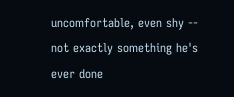uncomfortable, even shy -- not exactly something he's ever done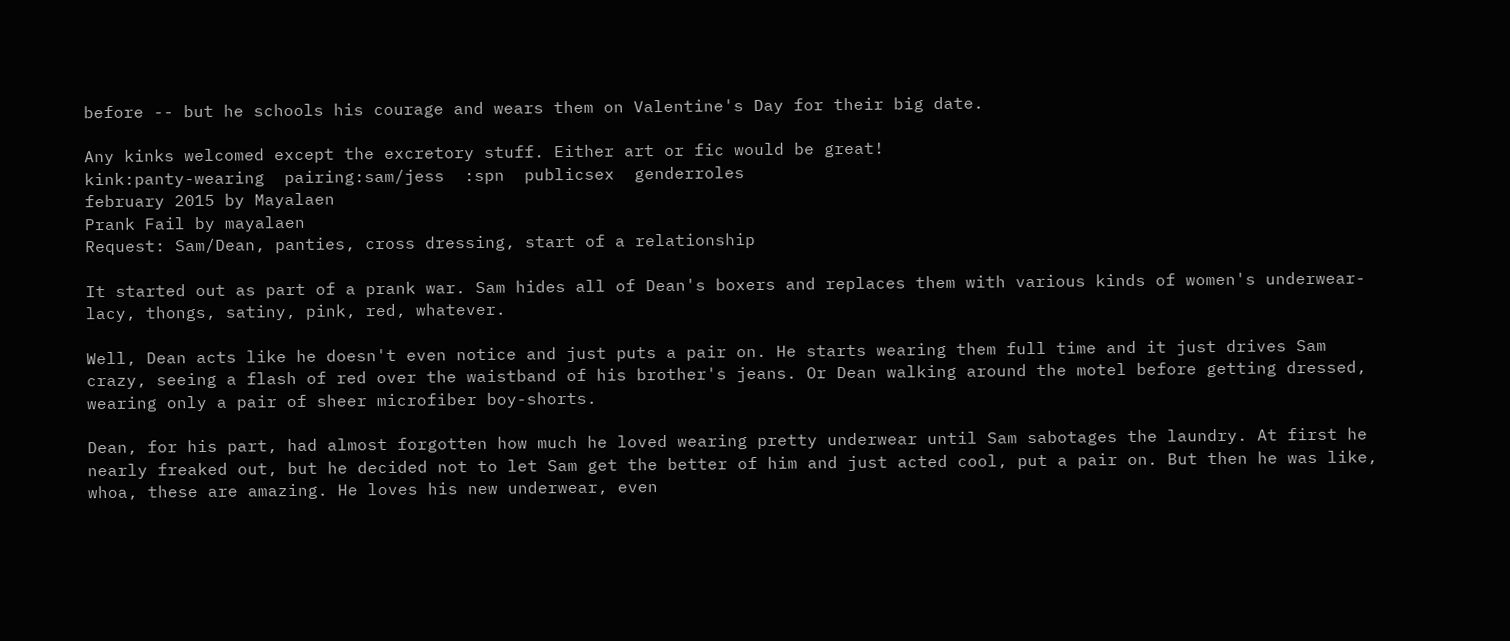before -- but he schools his courage and wears them on Valentine's Day for their big date.

Any kinks welcomed except the excretory stuff. Either art or fic would be great!
kink:panty-wearing  pairing:sam/jess  :spn  publicsex  genderroles
february 2015 by Mayalaen
Prank Fail by mayalaen
Request: Sam/Dean, panties, cross dressing, start of a relationship

It started out as part of a prank war. Sam hides all of Dean's boxers and replaces them with various kinds of women's underwear- lacy, thongs, satiny, pink, red, whatever.

Well, Dean acts like he doesn't even notice and just puts a pair on. He starts wearing them full time and it just drives Sam crazy, seeing a flash of red over the waistband of his brother's jeans. Or Dean walking around the motel before getting dressed, wearing only a pair of sheer microfiber boy-shorts.

Dean, for his part, had almost forgotten how much he loved wearing pretty underwear until Sam sabotages the laundry. At first he nearly freaked out, but he decided not to let Sam get the better of him and just acted cool, put a pair on. But then he was like, whoa, these are amazing. He loves his new underwear, even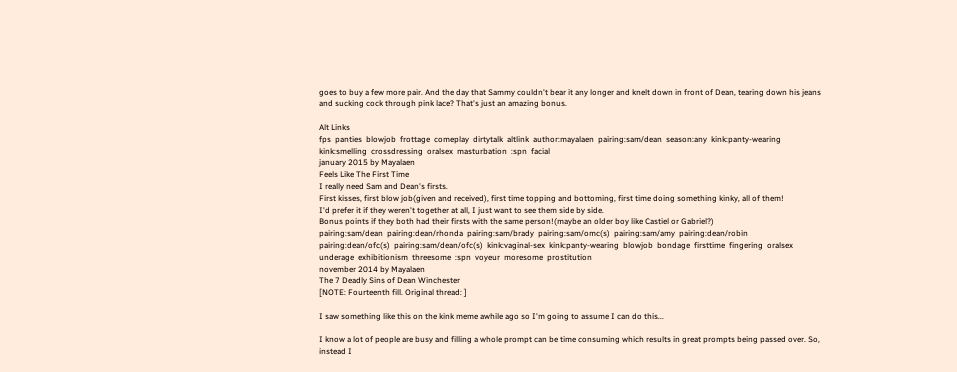goes to buy a few more pair. And the day that Sammy couldn't bear it any longer and knelt down in front of Dean, tearing down his jeans and sucking cock through pink lace? That's just an amazing bonus.

Alt Links
fps  panties  blowjob  frottage  comeplay  dirtytalk  altlink  author:mayalaen  pairing:sam/dean  season:any  kink:panty-wearing  kink:smelling  crossdressing  oralsex  masturbation  :spn  facial
january 2015 by Mayalaen
Feels Like The First Time
I really need Sam and Dean's firsts.
First kisses, first blow job(given and received), first time topping and bottoming, first time doing something kinky, all of them!
I'd prefer it if they weren't together at all, I just want to see them side by side.
Bonus points if they both had their firsts with the same person!(maybe an older boy like Castiel or Gabriel?)
pairing:sam/dean  pairing:dean/rhonda  pairing:sam/brady  pairing:sam/omc(s)  pairing:sam/amy  pairing:dean/robin  pairing:dean/ofc(s)  pairing:sam/dean/ofc(s)  kink:vaginal-sex  kink:panty-wearing  blowjob  bondage  firsttime  fingering  oralsex  underage  exhibitionism  threesome  :spn  voyeur  moresome  prostitution
november 2014 by Mayalaen
The 7 Deadly Sins of Dean Winchester
[NOTE: Fourteenth fill. Original thread: ]

I saw something like this on the kink meme awhile ago so I'm going to assume I can do this...

I know a lot of people are busy and filling a whole prompt can be time consuming which results in great prompts being passed over. So, instead I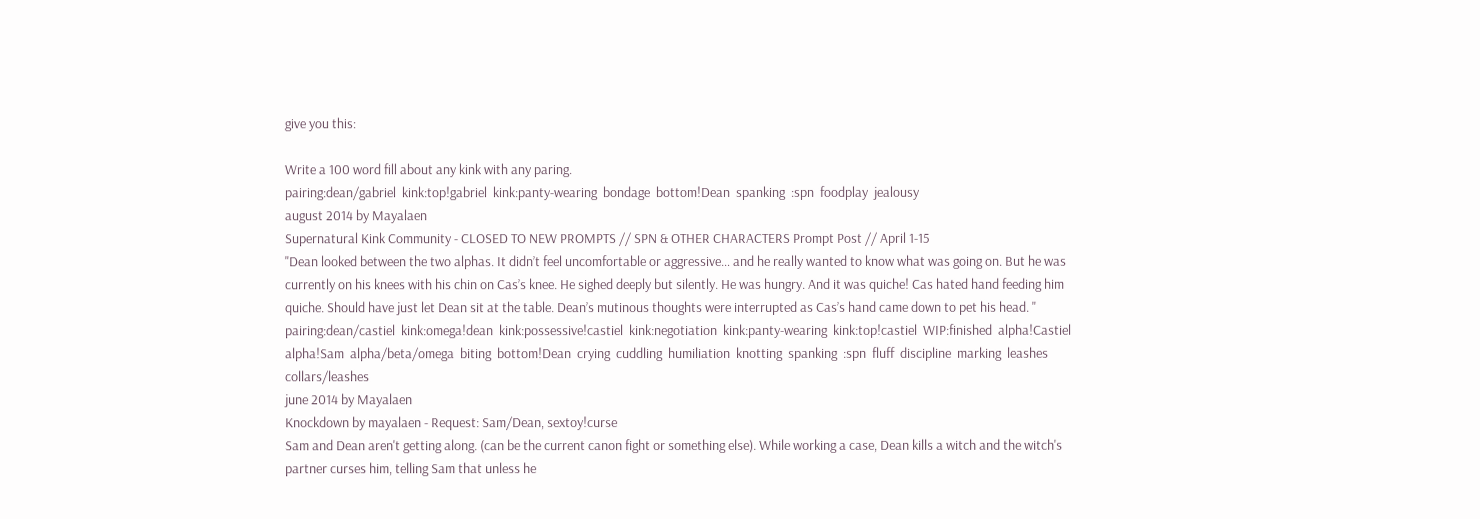give you this:

Write a 100 word fill about any kink with any paring.
pairing:dean/gabriel  kink:top!gabriel  kink:panty-wearing  bondage  bottom!Dean  spanking  :spn  foodplay  jealousy
august 2014 by Mayalaen
Supernatural Kink Community - CLOSED TO NEW PROMPTS // SPN & OTHER CHARACTERS Prompt Post // April 1-15
"Dean looked between the two alphas. It didn’t feel uncomfortable or aggressive… and he really wanted to know what was going on. But he was currently on his knees with his chin on Cas’s knee. He sighed deeply but silently. He was hungry. And it was quiche! Cas hated hand feeding him quiche. Should have just let Dean sit at the table. Dean’s mutinous thoughts were interrupted as Cas’s hand came down to pet his head. "
pairing:dean/castiel  kink:omega!dean  kink:possessive!castiel  kink:negotiation  kink:panty-wearing  kink:top!castiel  WIP:finished  alpha!Castiel  alpha!Sam  alpha/beta/omega  biting  bottom!Dean  crying  cuddling  humiliation  knotting  spanking  :spn  fluff  discipline  marking  leashes  collars/leashes
june 2014 by Mayalaen
Knockdown by mayalaen - Request: Sam/Dean, sextoy!curse
Sam and Dean aren't getting along. (can be the current canon fight or something else). While working a case, Dean kills a witch and the witch's partner curses him, telling Sam that unless he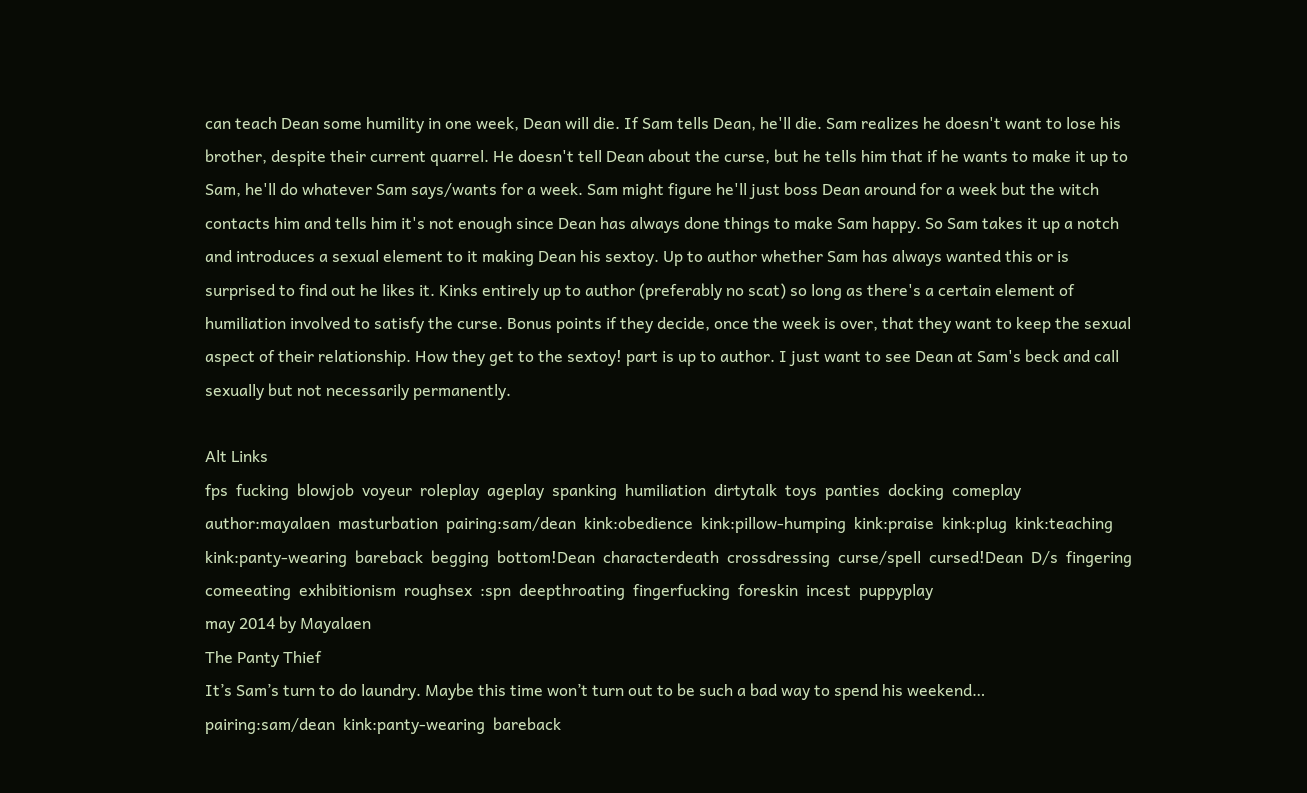can teach Dean some humility in one week, Dean will die. If Sam tells Dean, he'll die. Sam realizes he doesn't want to lose his brother, despite their current quarrel. He doesn't tell Dean about the curse, but he tells him that if he wants to make it up to Sam, he'll do whatever Sam says/wants for a week. Sam might figure he'll just boss Dean around for a week but the witch contacts him and tells him it's not enough since Dean has always done things to make Sam happy. So Sam takes it up a notch and introduces a sexual element to it making Dean his sextoy. Up to author whether Sam has always wanted this or is surprised to find out he likes it. Kinks entirely up to author (preferably no scat) so long as there's a certain element of humiliation involved to satisfy the curse. Bonus points if they decide, once the week is over, that they want to keep the sexual aspect of their relationship. How they get to the sextoy! part is up to author. I just want to see Dean at Sam's beck and call sexually but not necessarily permanently.

Alt Links
fps  fucking  blowjob  voyeur  roleplay  ageplay  spanking  humiliation  dirtytalk  toys  panties  docking  comeplay  author:mayalaen  masturbation  pairing:sam/dean  kink:obedience  kink:pillow-humping  kink:praise  kink:plug  kink:teaching  kink:panty-wearing  bareback  begging  bottom!Dean  characterdeath  crossdressing  curse/spell  cursed!Dean  D/s  fingering  comeeating  exhibitionism  roughsex  :spn  deepthroating  fingerfucking  foreskin  incest  puppyplay
may 2014 by Mayalaen
The Panty Thief
It’s Sam’s turn to do laundry. Maybe this time won’t turn out to be such a bad way to spend his weekend…
pairing:sam/dean  kink:panty-wearing  bareback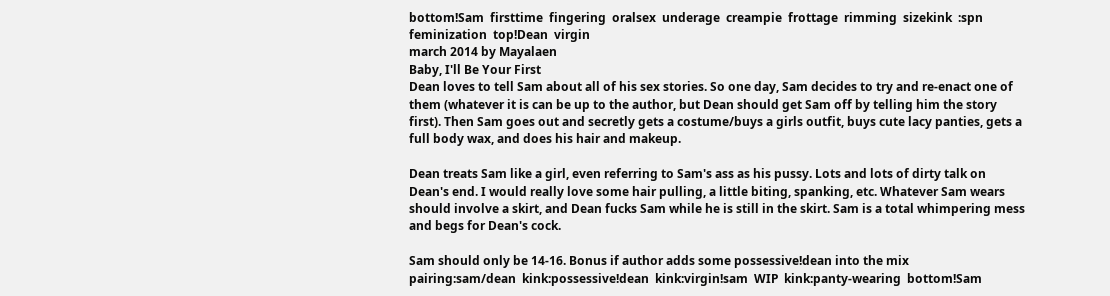bottom!Sam  firsttime  fingering  oralsex  underage  creampie  frottage  rimming  sizekink  :spn  feminization  top!Dean  virgin
march 2014 by Mayalaen
Baby, I'll Be Your First
Dean loves to tell Sam about all of his sex stories. So one day, Sam decides to try and re-enact one of them (whatever it is can be up to the author, but Dean should get Sam off by telling him the story first). Then Sam goes out and secretly gets a costume/buys a girls outfit, buys cute lacy panties, gets a full body wax, and does his hair and makeup.

Dean treats Sam like a girl, even referring to Sam's ass as his pussy. Lots and lots of dirty talk on Dean's end. I would really love some hair pulling, a little biting, spanking, etc. Whatever Sam wears should involve a skirt, and Dean fucks Sam while he is still in the skirt. Sam is a total whimpering mess and begs for Dean's cock.

Sam should only be 14-16. Bonus if author adds some possessive!dean into the mix
pairing:sam/dean  kink:possessive!dean  kink:virgin!sam  WIP  kink:panty-wearing  bottom!Sam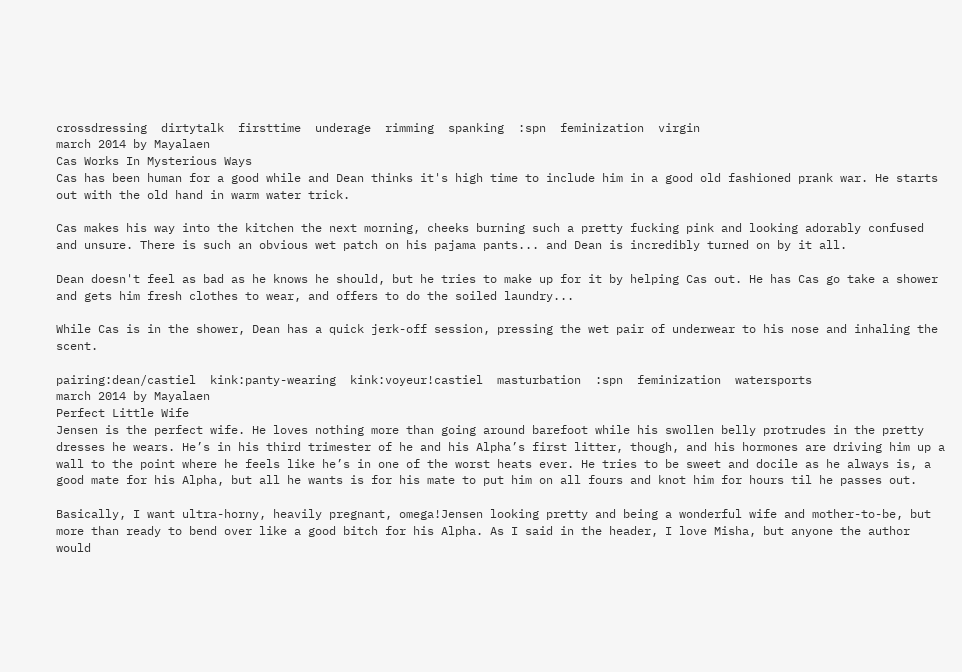crossdressing  dirtytalk  firsttime  underage  rimming  spanking  :spn  feminization  virgin
march 2014 by Mayalaen
Cas Works In Mysterious Ways
Cas has been human for a good while and Dean thinks it's high time to include him in a good old fashioned prank war. He starts out with the old hand in warm water trick.

Cas makes his way into the kitchen the next morning, cheeks burning such a pretty fucking pink and looking adorably confused and unsure. There is such an obvious wet patch on his pajama pants... and Dean is incredibly turned on by it all.

Dean doesn't feel as bad as he knows he should, but he tries to make up for it by helping Cas out. He has Cas go take a shower and gets him fresh clothes to wear, and offers to do the soiled laundry...

While Cas is in the shower, Dean has a quick jerk-off session, pressing the wet pair of underwear to his nose and inhaling the scent.

pairing:dean/castiel  kink:panty-wearing  kink:voyeur!castiel  masturbation  :spn  feminization  watersports
march 2014 by Mayalaen
Perfect Little Wife
Jensen is the perfect wife. He loves nothing more than going around barefoot while his swollen belly protrudes in the pretty dresses he wears. He’s in his third trimester of he and his Alpha’s first litter, though, and his hormones are driving him up a wall to the point where he feels like he’s in one of the worst heats ever. He tries to be sweet and docile as he always is, a good mate for his Alpha, but all he wants is for his mate to put him on all fours and knot him for hours til he passes out.

Basically, I want ultra-horny, heavily pregnant, omega!Jensen looking pretty and being a wonderful wife and mother-to-be, but more than ready to bend over like a good bitch for his Alpha. As I said in the header, I love Misha, but anyone the author would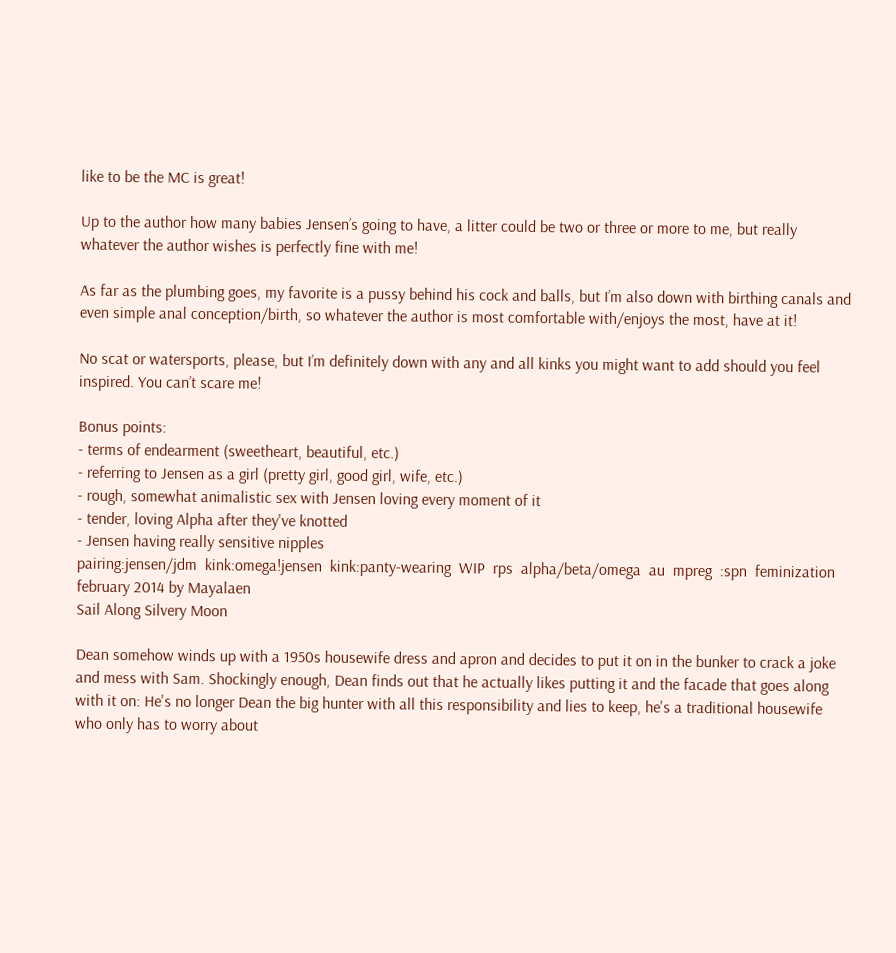like to be the MC is great!

Up to the author how many babies Jensen’s going to have, a litter could be two or three or more to me, but really whatever the author wishes is perfectly fine with me!

As far as the plumbing goes, my favorite is a pussy behind his cock and balls, but I’m also down with birthing canals and even simple anal conception/birth, so whatever the author is most comfortable with/enjoys the most, have at it!

No scat or watersports, please, but I’m definitely down with any and all kinks you might want to add should you feel inspired. You can’t scare me!

Bonus points:
- terms of endearment (sweetheart, beautiful, etc.)
- referring to Jensen as a girl (pretty girl, good girl, wife, etc.)
- rough, somewhat animalistic sex with Jensen loving every moment of it
- tender, loving Alpha after they've knotted
- Jensen having really sensitive nipples
pairing:jensen/jdm  kink:omega!jensen  kink:panty-wearing  WIP  rps  alpha/beta/omega  au  mpreg  :spn  feminization
february 2014 by Mayalaen
Sail Along Silvery Moon

Dean somehow winds up with a 1950s housewife dress and apron and decides to put it on in the bunker to crack a joke and mess with Sam. Shockingly enough, Dean finds out that he actually likes putting it and the facade that goes along with it on: He's no longer Dean the big hunter with all this responsibility and lies to keep, he's a traditional housewife who only has to worry about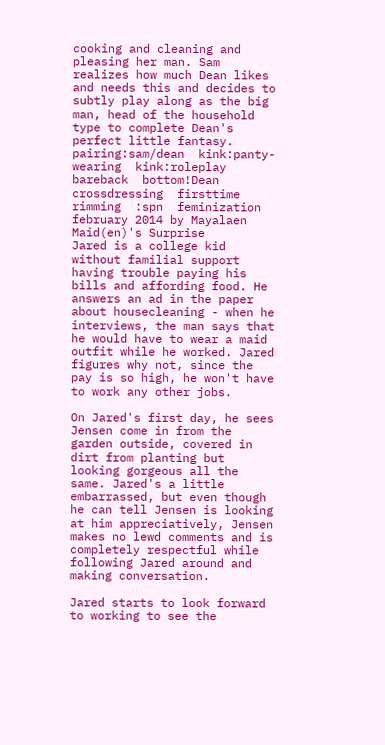cooking and cleaning and pleasing her man. Sam realizes how much Dean likes and needs this and decides to subtly play along as the big man, head of the household type to complete Dean's perfect little fantasy.
pairing:sam/dean  kink:panty-wearing  kink:roleplay  bareback  bottom!Dean  crossdressing  firsttime  rimming  :spn  feminization
february 2014 by Mayalaen
Maid(en)'s Surprise
Jared is a college kid without familial support having trouble paying his bills and affording food. He answers an ad in the paper about housecleaning - when he interviews, the man says that he would have to wear a maid outfit while he worked. Jared figures why not, since the pay is so high, he won't have to work any other jobs.

On Jared's first day, he sees Jensen come in from the garden outside, covered in dirt from planting but looking gorgeous all the same. Jared's a little embarrassed, but even though he can tell Jensen is looking at him appreciatively, Jensen makes no lewd comments and is completely respectful while following Jared around and making conversation.

Jared starts to look forward to working to see the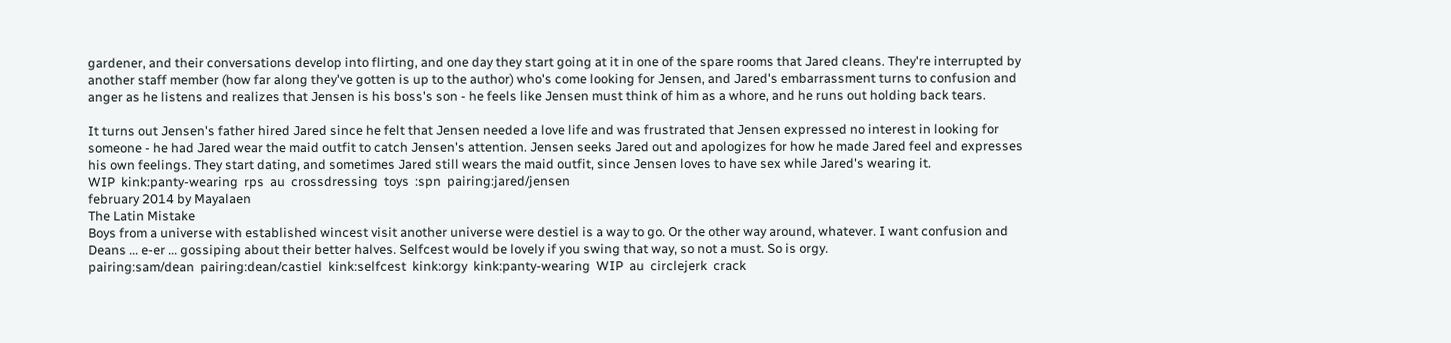gardener, and their conversations develop into flirting, and one day they start going at it in one of the spare rooms that Jared cleans. They're interrupted by another staff member (how far along they've gotten is up to the author) who's come looking for Jensen, and Jared's embarrassment turns to confusion and anger as he listens and realizes that Jensen is his boss's son - he feels like Jensen must think of him as a whore, and he runs out holding back tears.

It turns out Jensen's father hired Jared since he felt that Jensen needed a love life and was frustrated that Jensen expressed no interest in looking for someone - he had Jared wear the maid outfit to catch Jensen's attention. Jensen seeks Jared out and apologizes for how he made Jared feel and expresses his own feelings. They start dating, and sometimes Jared still wears the maid outfit, since Jensen loves to have sex while Jared's wearing it.
WIP  kink:panty-wearing  rps  au  crossdressing  toys  :spn  pairing:jared/jensen
february 2014 by Mayalaen
The Latin Mistake
Boys from a universe with established wincest visit another universe were destiel is a way to go. Or the other way around, whatever. I want confusion and Deans ... e-er ... gossiping about their better halves. Selfcest would be lovely if you swing that way, so not a must. So is orgy.
pairing:sam/dean  pairing:dean/castiel  kink:selfcest  kink:orgy  kink:panty-wearing  WIP  au  circlejerk  crack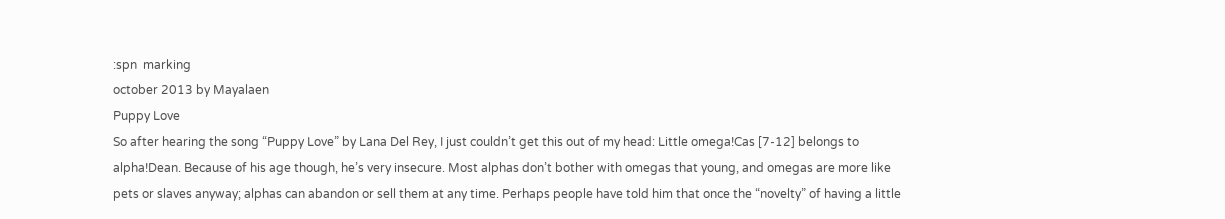:spn  marking
october 2013 by Mayalaen
Puppy Love
So after hearing the song “Puppy Love” by Lana Del Rey, I just couldn’t get this out of my head: Little omega!Cas [7-12] belongs to alpha!Dean. Because of his age though, he’s very insecure. Most alphas don’t bother with omegas that young, and omegas are more like pets or slaves anyway; alphas can abandon or sell them at any time. Perhaps people have told him that once the “novelty” of having a little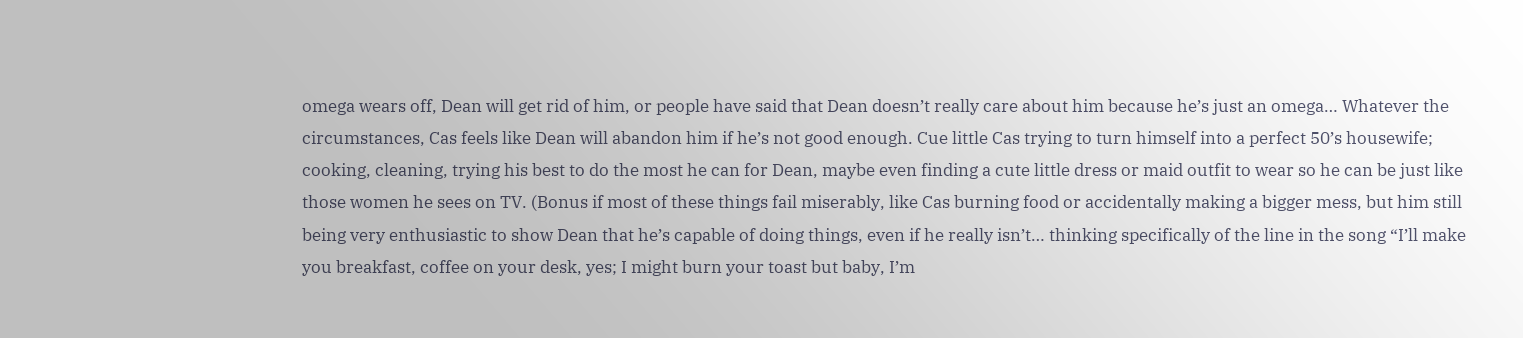omega wears off, Dean will get rid of him, or people have said that Dean doesn’t really care about him because he’s just an omega… Whatever the circumstances, Cas feels like Dean will abandon him if he’s not good enough. Cue little Cas trying to turn himself into a perfect 50’s housewife; cooking, cleaning, trying his best to do the most he can for Dean, maybe even finding a cute little dress or maid outfit to wear so he can be just like those women he sees on TV. (Bonus if most of these things fail miserably, like Cas burning food or accidentally making a bigger mess, but him still being very enthusiastic to show Dean that he’s capable of doing things, even if he really isn’t… thinking specifically of the line in the song “I’ll make you breakfast, coffee on your desk, yes; I might burn your toast but baby, I’m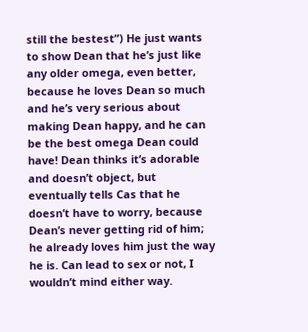still the bestest”) He just wants to show Dean that he’s just like any older omega, even better, because he loves Dean so much and he’s very serious about making Dean happy, and he can be the best omega Dean could have! Dean thinks it’s adorable and doesn’t object, but eventually tells Cas that he doesn’t have to worry, because Dean’s never getting rid of him; he already loves him just the way he is. Can lead to sex or not, I wouldn’t mind either way.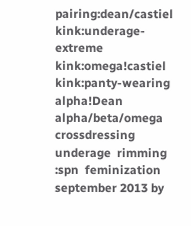pairing:dean/castiel  kink:underage-extreme  kink:omega!castiel  kink:panty-wearing  alpha!Dean  alpha/beta/omega  crossdressing  underage  rimming  :spn  feminization
september 2013 by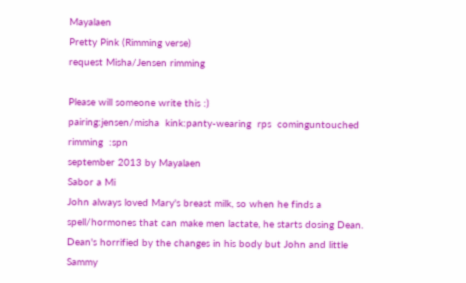Mayalaen
Pretty Pink (Rimming verse)
request Misha/Jensen rimming

Please will someone write this :)
pairing:jensen/misha  kink:panty-wearing  rps  cominguntouched  rimming  :spn
september 2013 by Mayalaen
Sabor a Mi
John always loved Mary's breast milk, so when he finds a spell/hormones that can make men lactate, he starts dosing Dean. Dean's horrified by the changes in his body but John and little Sammy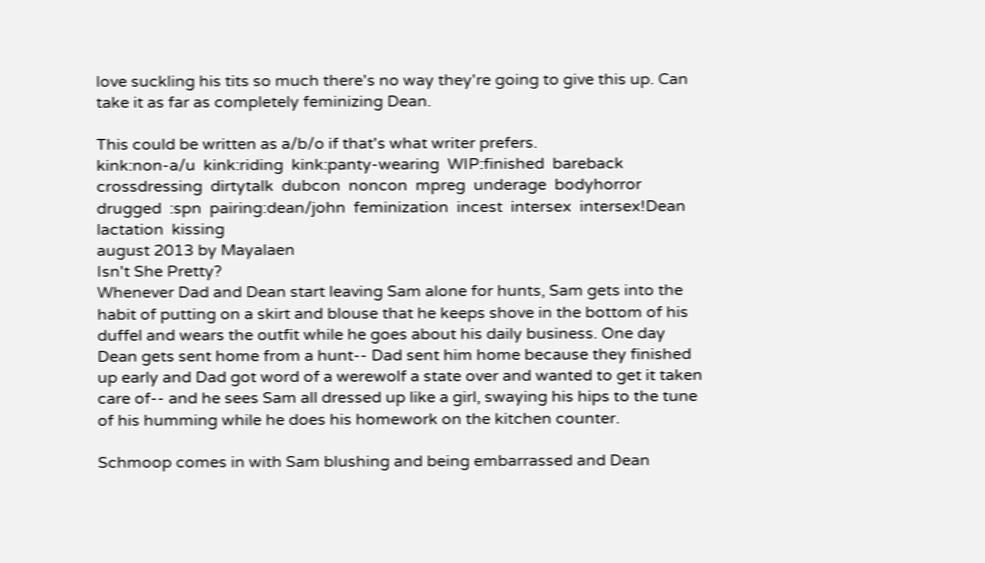love suckling his tits so much there's no way they're going to give this up. Can take it as far as completely feminizing Dean.

This could be written as a/b/o if that's what writer prefers.
kink:non-a/u  kink:riding  kink:panty-wearing  WIP:finished  bareback  crossdressing  dirtytalk  dubcon  noncon  mpreg  underage  bodyhorror  drugged  :spn  pairing:dean/john  feminization  incest  intersex  intersex!Dean  lactation  kissing
august 2013 by Mayalaen
Isn't She Pretty?
Whenever Dad and Dean start leaving Sam alone for hunts, Sam gets into the habit of putting on a skirt and blouse that he keeps shove in the bottom of his duffel and wears the outfit while he goes about his daily business. One day Dean gets sent home from a hunt-- Dad sent him home because they finished up early and Dad got word of a werewolf a state over and wanted to get it taken care of-- and he sees Sam all dressed up like a girl, swaying his hips to the tune of his humming while he does his homework on the kitchen counter.

Schmoop comes in with Sam blushing and being embarrassed and Dean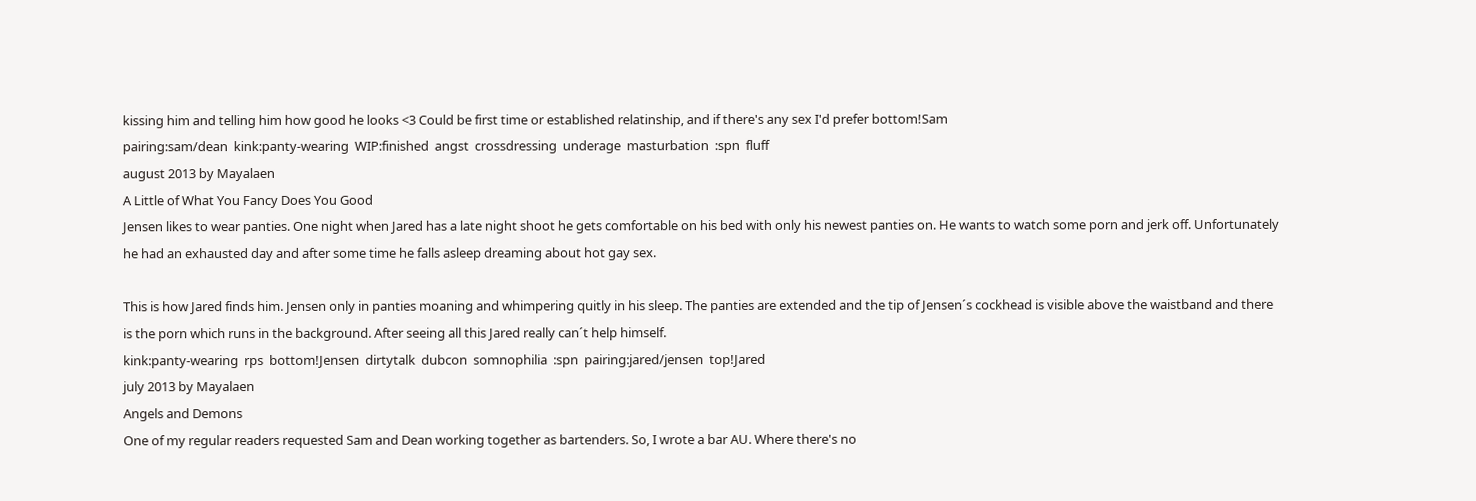kissing him and telling him how good he looks <3 Could be first time or established relatinship, and if there's any sex I'd prefer bottom!Sam
pairing:sam/dean  kink:panty-wearing  WIP:finished  angst  crossdressing  underage  masturbation  :spn  fluff
august 2013 by Mayalaen
A Little of What You Fancy Does You Good
Jensen likes to wear panties. One night when Jared has a late night shoot he gets comfortable on his bed with only his newest panties on. He wants to watch some porn and jerk off. Unfortunately he had an exhausted day and after some time he falls asleep dreaming about hot gay sex.

This is how Jared finds him. Jensen only in panties moaning and whimpering quitly in his sleep. The panties are extended and the tip of Jensen´s cockhead is visible above the waistband and there is the porn which runs in the background. After seeing all this Jared really can´t help himself.
kink:panty-wearing  rps  bottom!Jensen  dirtytalk  dubcon  somnophilia  :spn  pairing:jared/jensen  top!Jared
july 2013 by Mayalaen
Angels and Demons
One of my regular readers requested Sam and Dean working together as bartenders. So, I wrote a bar AU. Where there's no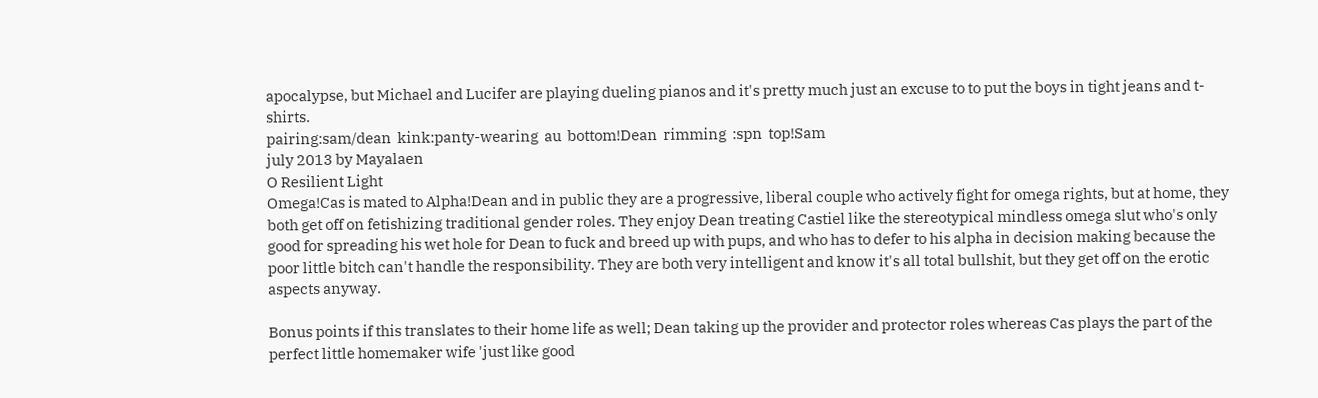apocalypse, but Michael and Lucifer are playing dueling pianos and it's pretty much just an excuse to to put the boys in tight jeans and t-shirts.
pairing:sam/dean  kink:panty-wearing  au  bottom!Dean  rimming  :spn  top!Sam
july 2013 by Mayalaen
O Resilient Light
Omega!Cas is mated to Alpha!Dean and in public they are a progressive, liberal couple who actively fight for omega rights, but at home, they both get off on fetishizing traditional gender roles. They enjoy Dean treating Castiel like the stereotypical mindless omega slut who's only good for spreading his wet hole for Dean to fuck and breed up with pups, and who has to defer to his alpha in decision making because the poor little bitch can't handle the responsibility. They are both very intelligent and know it's all total bullshit, but they get off on the erotic aspects anyway.

Bonus points if this translates to their home life as well; Dean taking up the provider and protector roles whereas Cas plays the part of the perfect little homemaker wife 'just like good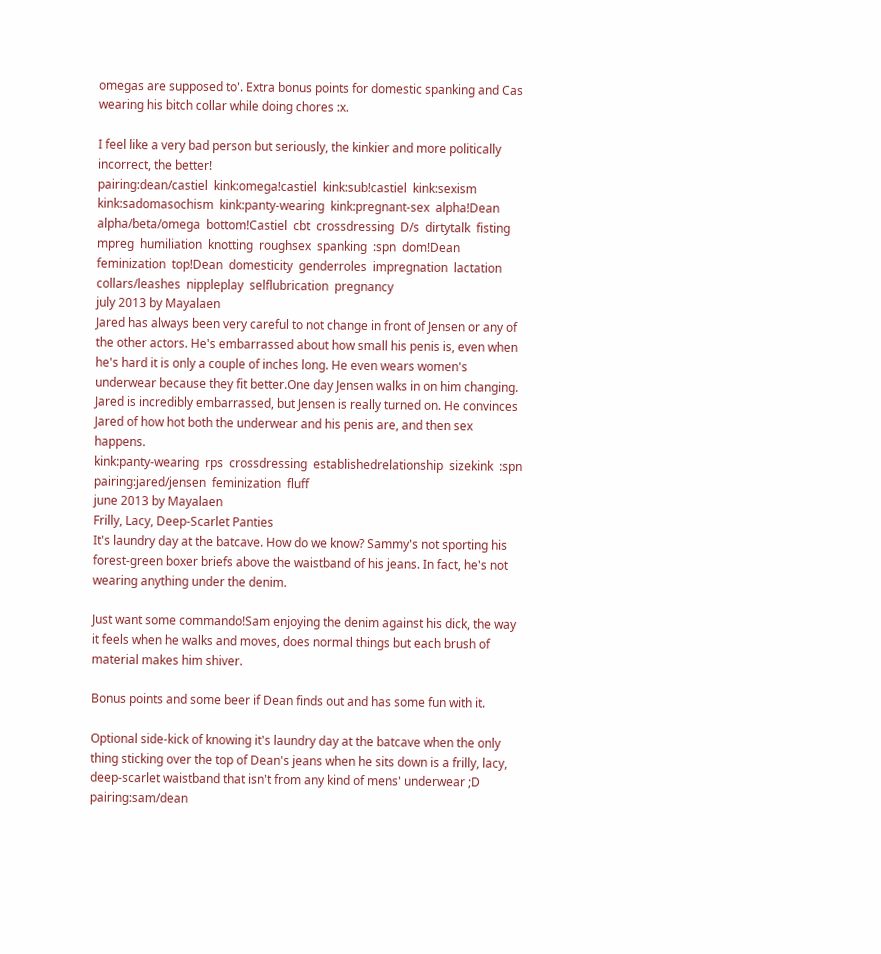omegas are supposed to'. Extra bonus points for domestic spanking and Cas wearing his bitch collar while doing chores :x.

I feel like a very bad person but seriously, the kinkier and more politically incorrect, the better!
pairing:dean/castiel  kink:omega!castiel  kink:sub!castiel  kink:sexism  kink:sadomasochism  kink:panty-wearing  kink:pregnant-sex  alpha!Dean  alpha/beta/omega  bottom!Castiel  cbt  crossdressing  D/s  dirtytalk  fisting  mpreg  humiliation  knotting  roughsex  spanking  :spn  dom!Dean  feminization  top!Dean  domesticity  genderroles  impregnation  lactation  collars/leashes  nippleplay  selflubrication  pregnancy
july 2013 by Mayalaen
Jared has always been very careful to not change in front of Jensen or any of the other actors. He's embarrassed about how small his penis is, even when he's hard it is only a couple of inches long. He even wears women's underwear because they fit better.One day Jensen walks in on him changing. Jared is incredibly embarrassed, but Jensen is really turned on. He convinces Jared of how hot both the underwear and his penis are, and then sex happens.
kink:panty-wearing  rps  crossdressing  establishedrelationship  sizekink  :spn  pairing:jared/jensen  feminization  fluff
june 2013 by Mayalaen
Frilly, Lacy, Deep-Scarlet Panties
It's laundry day at the batcave. How do we know? Sammy's not sporting his forest-green boxer briefs above the waistband of his jeans. In fact, he's not wearing anything under the denim.

Just want some commando!Sam enjoying the denim against his dick, the way it feels when he walks and moves, does normal things but each brush of material makes him shiver.

Bonus points and some beer if Dean finds out and has some fun with it.

Optional side-kick of knowing it's laundry day at the batcave when the only thing sticking over the top of Dean's jeans when he sits down is a frilly, lacy, deep-scarlet waistband that isn't from any kind of mens' underwear ;D
pairing:sam/dean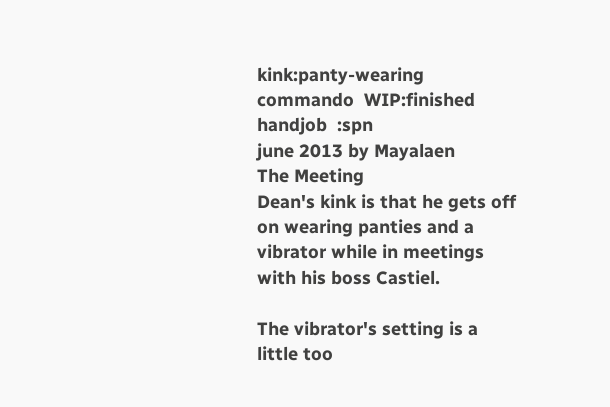kink:panty-wearing  commando  WIP:finished  handjob  :spn
june 2013 by Mayalaen
The Meeting
Dean's kink is that he gets off on wearing panties and a vibrator while in meetings with his boss Castiel.

The vibrator's setting is a little too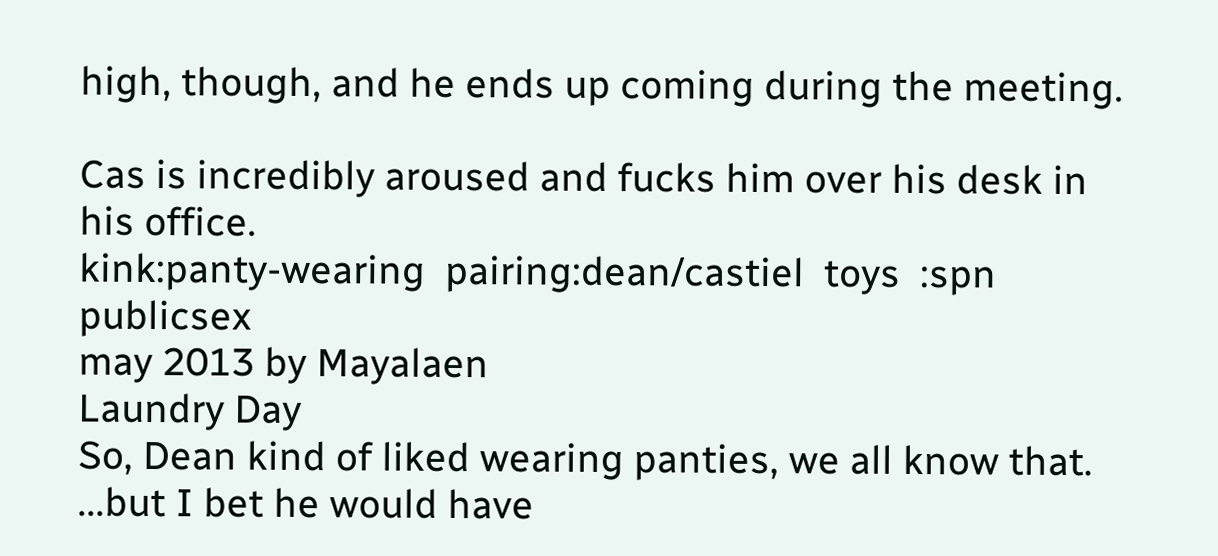high, though, and he ends up coming during the meeting.

Cas is incredibly aroused and fucks him over his desk in his office.
kink:panty-wearing  pairing:dean/castiel  toys  :spn  publicsex
may 2013 by Mayalaen
Laundry Day
So, Dean kind of liked wearing panties, we all know that.
...but I bet he would have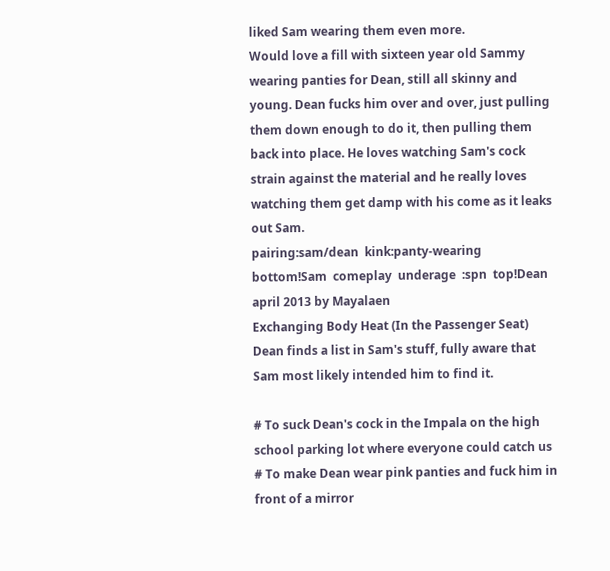liked Sam wearing them even more.
Would love a fill with sixteen year old Sammy wearing panties for Dean, still all skinny and young. Dean fucks him over and over, just pulling them down enough to do it, then pulling them back into place. He loves watching Sam's cock strain against the material and he really loves watching them get damp with his come as it leaks out Sam.
pairing:sam/dean  kink:panty-wearing  bottom!Sam  comeplay  underage  :spn  top!Dean
april 2013 by Mayalaen
Exchanging Body Heat (In the Passenger Seat)
Dean finds a list in Sam's stuff, fully aware that Sam most likely intended him to find it.

# To suck Dean's cock in the Impala on the high school parking lot where everyone could catch us
# To make Dean wear pink panties and fuck him in front of a mirror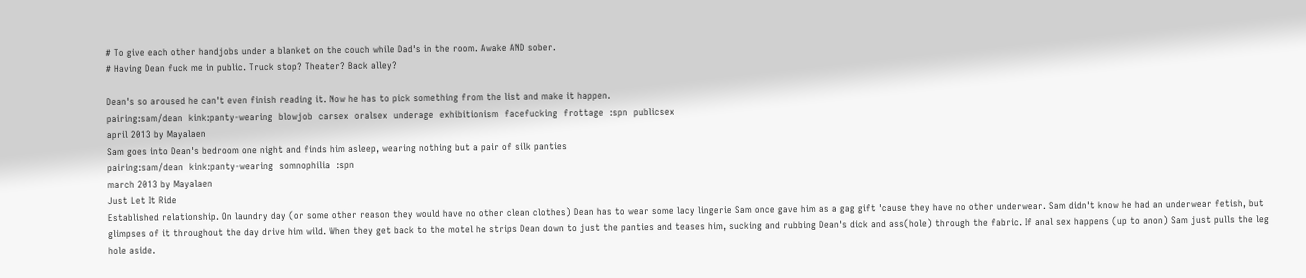# To give each other handjobs under a blanket on the couch while Dad's in the room. Awake AND sober.
# Having Dean fuck me in public. Truck stop? Theater? Back alley?

Dean's so aroused he can't even finish reading it. Now he has to pick something from the list and make it happen.
pairing:sam/dean  kink:panty-wearing  blowjob  carsex  oralsex  underage  exhibitionism  facefucking  frottage  :spn  publicsex
april 2013 by Mayalaen
Sam goes into Dean's bedroom one night and finds him asleep, wearing nothing but a pair of silk panties
pairing:sam/dean  kink:panty-wearing  somnophilia  :spn
march 2013 by Mayalaen
Just Let It Ride
Established relationship. On laundry day (or some other reason they would have no other clean clothes) Dean has to wear some lacy lingerie Sam once gave him as a gag gift 'cause they have no other underwear. Sam didn't know he had an underwear fetish, but glimpses of it throughout the day drive him wild. When they get back to the motel he strips Dean down to just the panties and teases him, sucking and rubbing Dean's dick and ass(hole) through the fabric. If anal sex happens (up to anon) Sam just pulls the leg hole aside.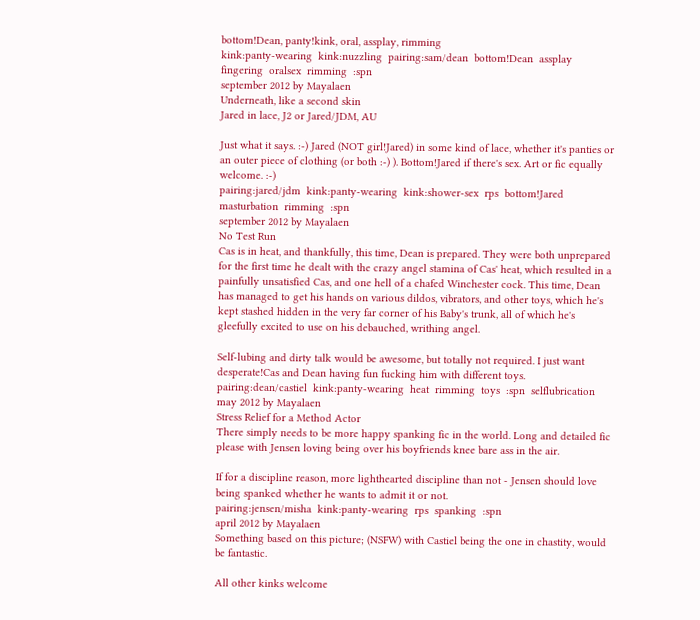bottom!Dean, panty!kink, oral, assplay, rimming
kink:panty-wearing  kink:nuzzling  pairing:sam/dean  bottom!Dean  assplay  fingering  oralsex  rimming  :spn
september 2012 by Mayalaen
Underneath, like a second skin
Jared in lace, J2 or Jared/JDM, AU

Just what it says. :-) Jared (NOT girl!Jared) in some kind of lace, whether it's panties or an outer piece of clothing (or both :-) ). Bottom!Jared if there's sex. Art or fic equally welcome. :-)
pairing:jared/jdm  kink:panty-wearing  kink:shower-sex  rps  bottom!Jared  masturbation  rimming  :spn
september 2012 by Mayalaen
No Test Run
Cas is in heat, and thankfully, this time, Dean is prepared. They were both unprepared for the first time he dealt with the crazy angel stamina of Cas' heat, which resulted in a painfully unsatisfied Cas, and one hell of a chafed Winchester cock. This time, Dean has managed to get his hands on various dildos, vibrators, and other toys, which he's kept stashed hidden in the very far corner of his Baby's trunk, all of which he's gleefully excited to use on his debauched, writhing angel.

Self-lubing and dirty talk would be awesome, but totally not required. I just want desperate!Cas and Dean having fun fucking him with different toys.
pairing:dean/castiel  kink:panty-wearing  heat  rimming  toys  :spn  selflubrication
may 2012 by Mayalaen
Stress Relief for a Method Actor
There simply needs to be more happy spanking fic in the world. Long and detailed fic please with Jensen loving being over his boyfriends knee bare ass in the air.

If for a discipline reason, more lighthearted discipline than not - Jensen should love being spanked whether he wants to admit it or not.
pairing:jensen/misha  kink:panty-wearing  rps  spanking  :spn
april 2012 by Mayalaen
Something based on this picture; (NSFW) with Castiel being the one in chastity, would be fantastic.

All other kinks welcome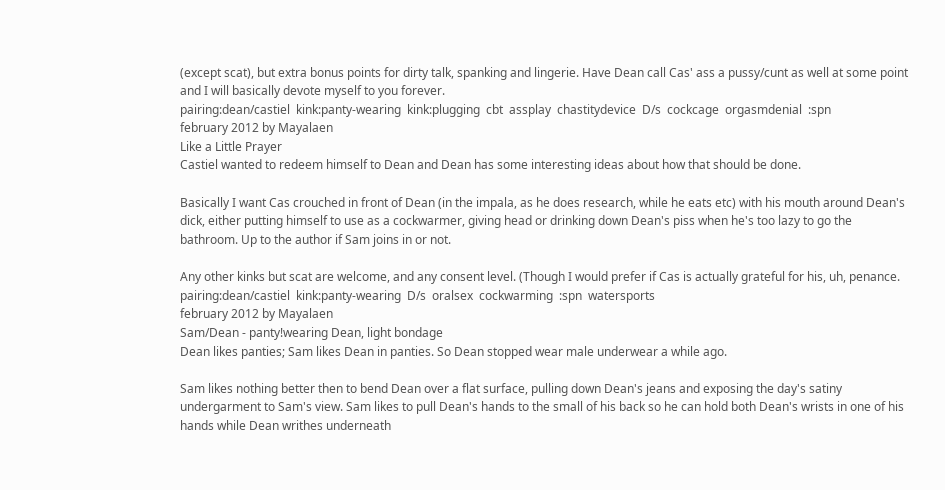(except scat), but extra bonus points for dirty talk, spanking and lingerie. Have Dean call Cas' ass a pussy/cunt as well at some point and I will basically devote myself to you forever.
pairing:dean/castiel  kink:panty-wearing  kink:plugging  cbt  assplay  chastitydevice  D/s  cockcage  orgasmdenial  :spn
february 2012 by Mayalaen
Like a Little Prayer
Castiel wanted to redeem himself to Dean and Dean has some interesting ideas about how that should be done.

Basically I want Cas crouched in front of Dean (in the impala, as he does research, while he eats etc) with his mouth around Dean's dick, either putting himself to use as a cockwarmer, giving head or drinking down Dean's piss when he's too lazy to go the bathroom. Up to the author if Sam joins in or not.

Any other kinks but scat are welcome, and any consent level. (Though I would prefer if Cas is actually grateful for his, uh, penance.
pairing:dean/castiel  kink:panty-wearing  D/s  oralsex  cockwarming  :spn  watersports
february 2012 by Mayalaen
Sam/Dean - panty!wearing Dean, light bondage
Dean likes panties; Sam likes Dean in panties. So Dean stopped wear male underwear a while ago.

Sam likes nothing better then to bend Dean over a flat surface, pulling down Dean's jeans and exposing the day's satiny undergarment to Sam's view. Sam likes to pull Dean's hands to the small of his back so he can hold both Dean's wrists in one of his hands while Dean writhes underneath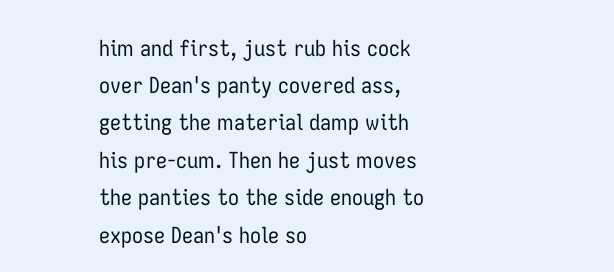him and first, just rub his cock over Dean's panty covered ass, getting the material damp with his pre-cum. Then he just moves the panties to the side enough to expose Dean's hole so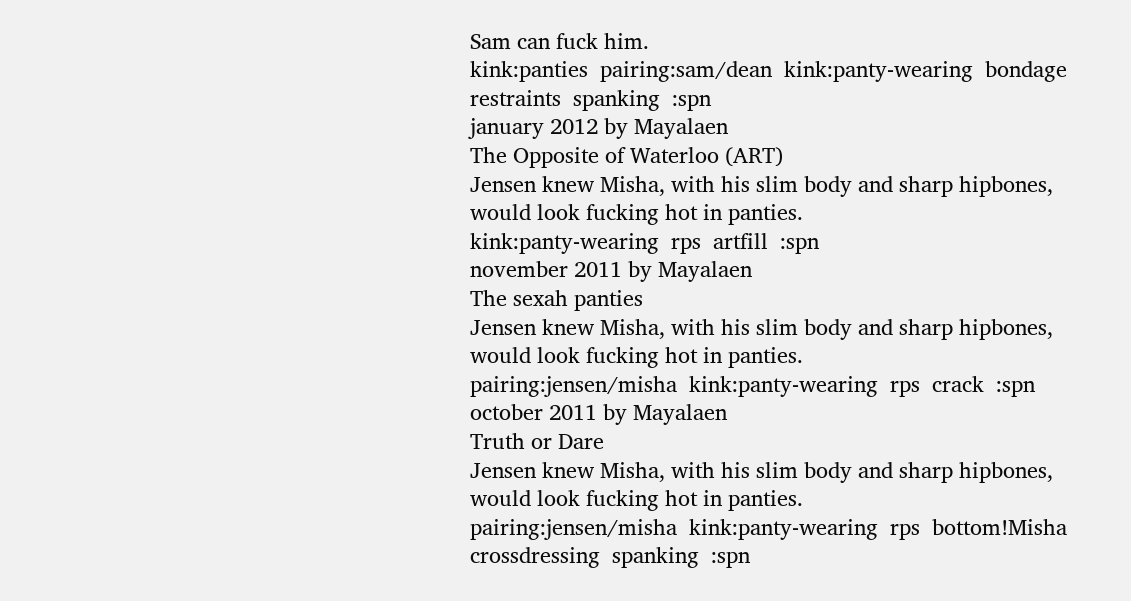Sam can fuck him.
kink:panties  pairing:sam/dean  kink:panty-wearing  bondage  restraints  spanking  :spn
january 2012 by Mayalaen
The Opposite of Waterloo (ART)
Jensen knew Misha, with his slim body and sharp hipbones, would look fucking hot in panties.
kink:panty-wearing  rps  artfill  :spn
november 2011 by Mayalaen
The sexah panties
Jensen knew Misha, with his slim body and sharp hipbones, would look fucking hot in panties.
pairing:jensen/misha  kink:panty-wearing  rps  crack  :spn
october 2011 by Mayalaen
Truth or Dare
Jensen knew Misha, with his slim body and sharp hipbones, would look fucking hot in panties.
pairing:jensen/misha  kink:panty-wearing  rps  bottom!Misha  crossdressing  spanking  :spn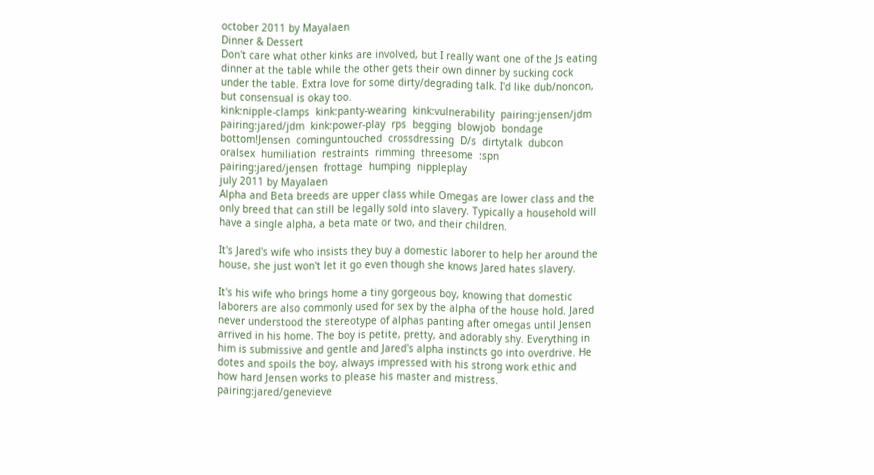october 2011 by Mayalaen
Dinner & Dessert
Don't care what other kinks are involved, but I really want one of the Js eating dinner at the table while the other gets their own dinner by sucking cock under the table. Extra love for some dirty/degrading talk. I'd like dub/noncon, but consensual is okay too.
kink:nipple-clamps  kink:panty-wearing  kink:vulnerability  pairing:jensen/jdm  pairing:jared/jdm  kink:power-play  rps  begging  blowjob  bondage  bottom!Jensen  cominguntouched  crossdressing  D/s  dirtytalk  dubcon  oralsex  humiliation  restraints  rimming  threesome  :spn  pairing:jared/jensen  frottage  humping  nippleplay
july 2011 by Mayalaen
Alpha and Beta breeds are upper class while Omegas are lower class and the only breed that can still be legally sold into slavery. Typically a household will have a single alpha, a beta mate or two, and their children.

It's Jared's wife who insists they buy a domestic laborer to help her around the house, she just won't let it go even though she knows Jared hates slavery.

It's his wife who brings home a tiny gorgeous boy, knowing that domestic laborers are also commonly used for sex by the alpha of the house hold. Jared never understood the stereotype of alphas panting after omegas until Jensen arrived in his home. The boy is petite, pretty, and adorably shy. Everything in him is submissive and gentle and Jared's alpha instincts go into overdrive. He dotes and spoils the boy, always impressed with his strong work ethic and how hard Jensen works to please his master and mistress.
pairing:jared/genevieve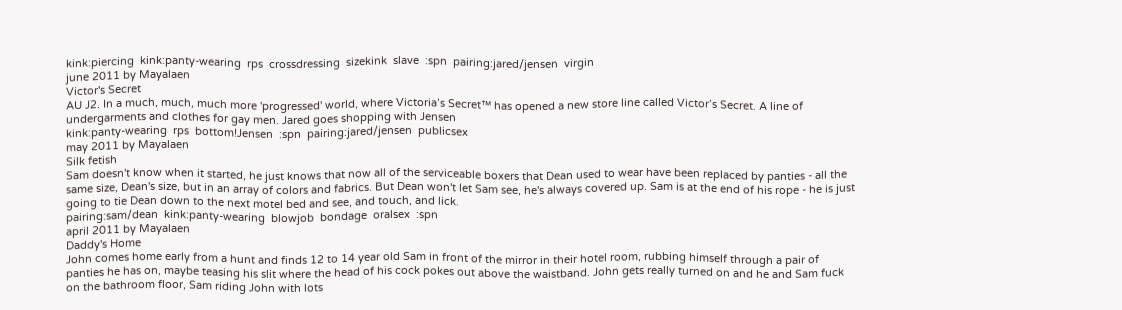kink:piercing  kink:panty-wearing  rps  crossdressing  sizekink  slave  :spn  pairing:jared/jensen  virgin
june 2011 by Mayalaen
Victor's Secret
AU J2. In a much, much, much more 'progressed' world, where Victoria’s Secret™ has opened a new store line called Victor’s Secret. A line of undergarments and clothes for gay men. Jared goes shopping with Jensen
kink:panty-wearing  rps  bottom!Jensen  :spn  pairing:jared/jensen  publicsex
may 2011 by Mayalaen
Silk fetish
Sam doesn't know when it started, he just knows that now all of the serviceable boxers that Dean used to wear have been replaced by panties - all the same size, Dean's size, but in an array of colors and fabrics. But Dean won't let Sam see, he's always covered up. Sam is at the end of his rope - he is just going to tie Dean down to the next motel bed and see, and touch, and lick.
pairing:sam/dean  kink:panty-wearing  blowjob  bondage  oralsex  :spn
april 2011 by Mayalaen
Daddy's Home
John comes home early from a hunt and finds 12 to 14 year old Sam in front of the mirror in their hotel room, rubbing himself through a pair of panties he has on, maybe teasing his slit where the head of his cock pokes out above the waistband. John gets really turned on and he and Sam fuck on the bathroom floor, Sam riding John with lots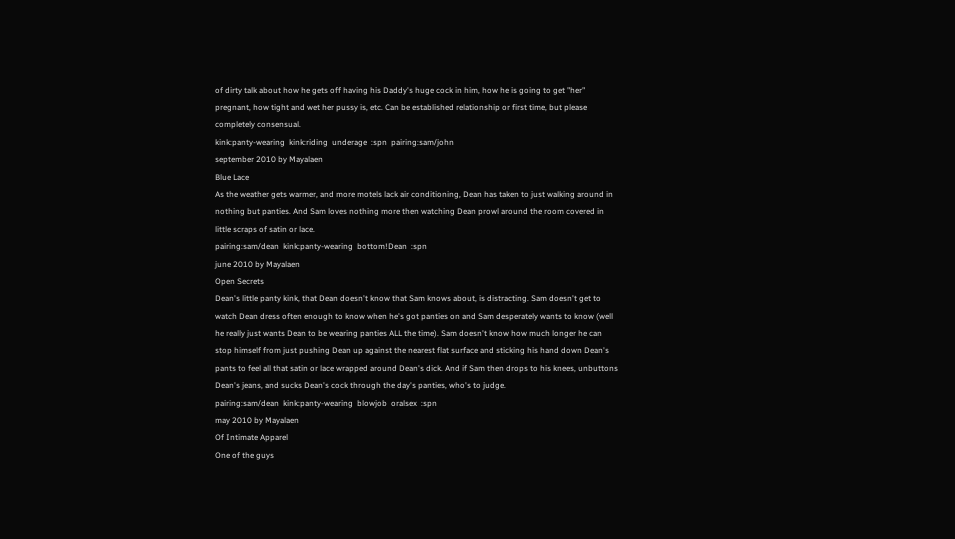of dirty talk about how he gets off having his Daddy's huge cock in him, how he is going to get "her" pregnant, how tight and wet her pussy is, etc. Can be established relationship or first time, but please completely consensual.
kink:panty-wearing  kink:riding  underage  :spn  pairing:sam/john
september 2010 by Mayalaen
Blue Lace
As the weather gets warmer, and more motels lack air conditioning, Dean has taken to just walking around in nothing but panties. And Sam loves nothing more then watching Dean prowl around the room covered in little scraps of satin or lace.
pairing:sam/dean  kink:panty-wearing  bottom!Dean  :spn
june 2010 by Mayalaen
Open Secrets
Dean's little panty kink, that Dean doesn't know that Sam knows about, is distracting. Sam doesn't get to watch Dean dress often enough to know when he's got panties on and Sam desperately wants to know (well he really just wants Dean to be wearing panties ALL the time). Sam doesn't know how much longer he can stop himself from just pushing Dean up against the nearest flat surface and sticking his hand down Dean's pants to feel all that satin or lace wrapped around Dean's dick. And if Sam then drops to his knees, unbuttons Dean's jeans, and sucks Dean's cock through the day's panties, who's to judge.
pairing:sam/dean  kink:panty-wearing  blowjob  oralsex  :spn
may 2010 by Mayalaen
Of Intimate Apparel
One of the guys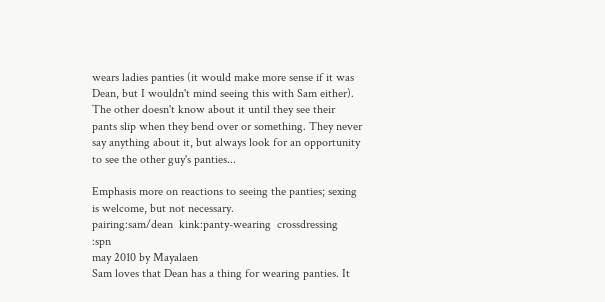wears ladies panties (it would make more sense if it was Dean, but I wouldn't mind seeing this with Sam either). The other doesn't know about it until they see their pants slip when they bend over or something. They never say anything about it, but always look for an opportunity to see the other guy's panties...

Emphasis more on reactions to seeing the panties; sexing is welcome, but not necessary.
pairing:sam/dean  kink:panty-wearing  crossdressing  :spn
may 2010 by Mayalaen
Sam loves that Dean has a thing for wearing panties. It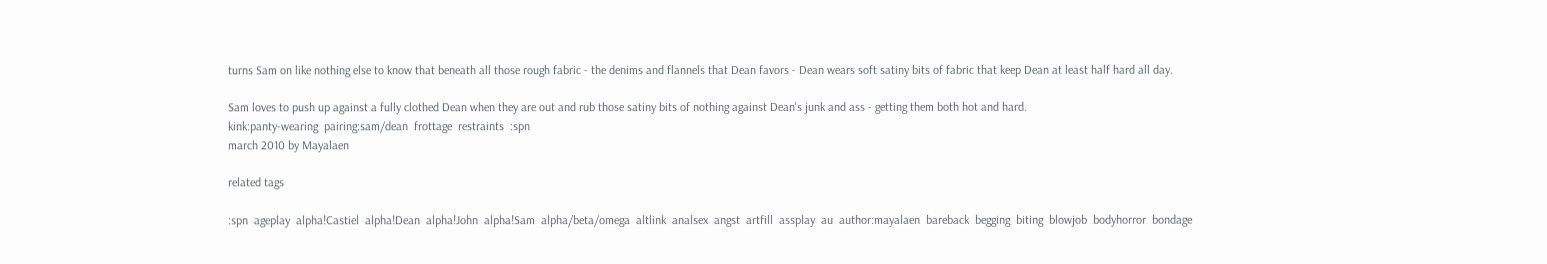turns Sam on like nothing else to know that beneath all those rough fabric - the denims and flannels that Dean favors - Dean wears soft satiny bits of fabric that keep Dean at least half hard all day.

Sam loves to push up against a fully clothed Dean when they are out and rub those satiny bits of nothing against Dean's junk and ass - getting them both hot and hard.
kink:panty-wearing  pairing:sam/dean  frottage  restraints  :spn
march 2010 by Mayalaen

related tags

:spn  ageplay  alpha!Castiel  alpha!Dean  alpha!John  alpha!Sam  alpha/beta/omega  altlink  analsex  angst  artfill  assplay  au  author:mayalaen  bareback  begging  biting  blowjob  bodyhorror  bondage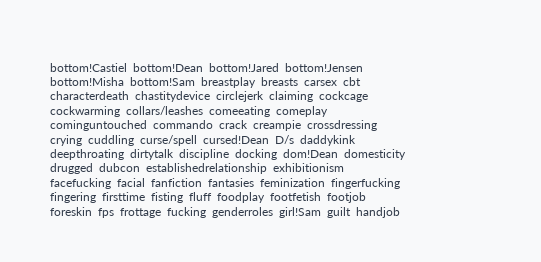bottom!Castiel  bottom!Dean  bottom!Jared  bottom!Jensen  bottom!Misha  bottom!Sam  breastplay  breasts  carsex  cbt  characterdeath  chastitydevice  circlejerk  claiming  cockcage  cockwarming  collars/leashes  comeeating  comeplay  cominguntouched  commando  crack  creampie  crossdressing  crying  cuddling  curse/spell  cursed!Dean  D/s  daddykink  deepthroating  dirtytalk  discipline  docking  dom!Dean  domesticity  drugged  dubcon  establishedrelationship  exhibitionism  facefucking  facial  fanfiction  fantasies  feminization  fingerfucking  fingering  firsttime  fisting  fluff  foodplay  footfetish  footjob  foreskin  fps  frottage  fucking  genderroles  girl!Sam  guilt  handjob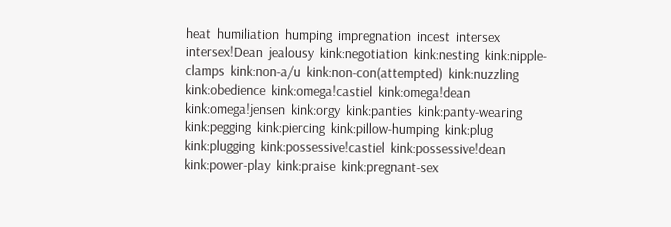heat  humiliation  humping  impregnation  incest  intersex  intersex!Dean  jealousy  kink:negotiation  kink:nesting  kink:nipple-clamps  kink:non-a/u  kink:non-con(attempted)  kink:nuzzling  kink:obedience  kink:omega!castiel  kink:omega!dean  kink:omega!jensen  kink:orgy  kink:panties  kink:panty-wearing  kink:pegging  kink:piercing  kink:pillow-humping  kink:plug  kink:plugging  kink:possessive!castiel  kink:possessive!dean  kink:power-play  kink:praise  kink:pregnant-sex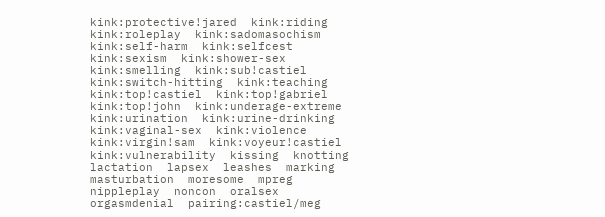kink:protective!jared  kink:riding  kink:roleplay  kink:sadomasochism  kink:self-harm  kink:selfcest  kink:sexism  kink:shower-sex  kink:smelling  kink:sub!castiel  kink:switch-hitting  kink:teaching  kink:top!castiel  kink:top!gabriel  kink:top!john  kink:underage-extreme  kink:urination  kink:urine-drinking  kink:vaginal-sex  kink:violence  kink:virgin!sam  kink:voyeur!castiel  kink:vulnerability  kissing  knotting  lactation  lapsex  leashes  marking  masturbation  moresome  mpreg  nippleplay  noncon  oralsex  orgasmdenial  pairing:castiel/meg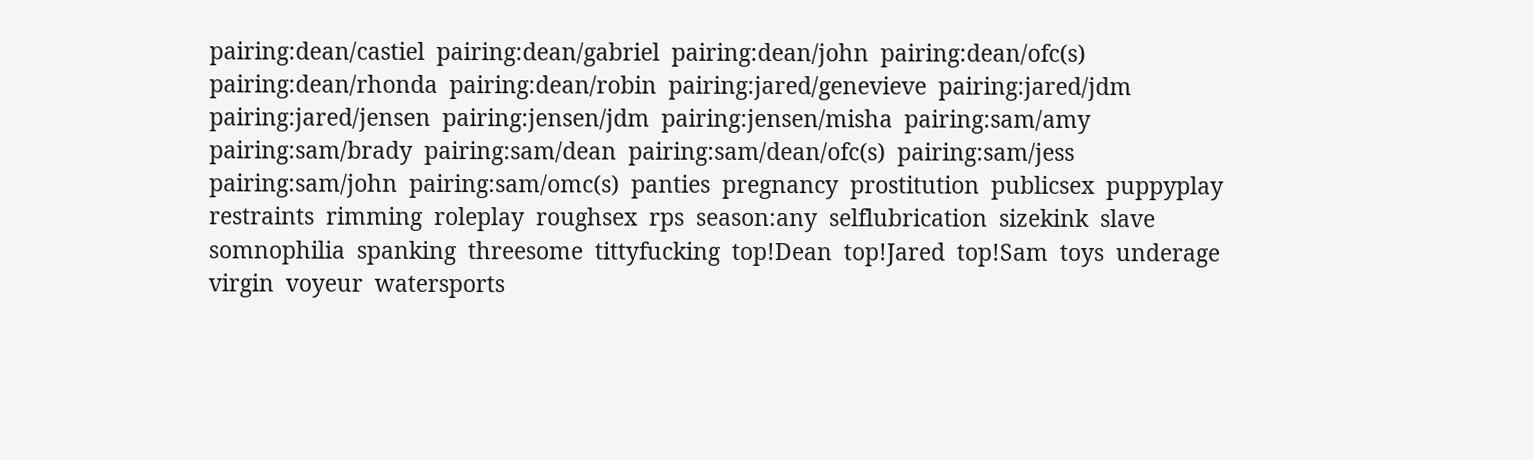pairing:dean/castiel  pairing:dean/gabriel  pairing:dean/john  pairing:dean/ofc(s)  pairing:dean/rhonda  pairing:dean/robin  pairing:jared/genevieve  pairing:jared/jdm  pairing:jared/jensen  pairing:jensen/jdm  pairing:jensen/misha  pairing:sam/amy  pairing:sam/brady  pairing:sam/dean  pairing:sam/dean/ofc(s)  pairing:sam/jess  pairing:sam/john  pairing:sam/omc(s)  panties  pregnancy  prostitution  publicsex  puppyplay  restraints  rimming  roleplay  roughsex  rps  season:any  selflubrication  sizekink  slave  somnophilia  spanking  threesome  tittyfucking  top!Dean  top!Jared  top!Sam  toys  underage  virgin  voyeur  watersports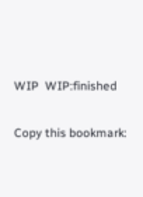WIP  WIP:finished

Copy this bookmark: